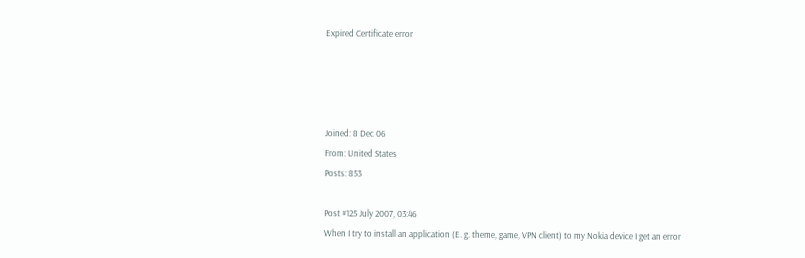Expired Certificate error




Joined: 8 Dec 06
From: United States
Posts: 853

Post #125 July 2007, 03:46
When I try to install an application (E. g. theme, game, VPN client) to my Nokia device I get an error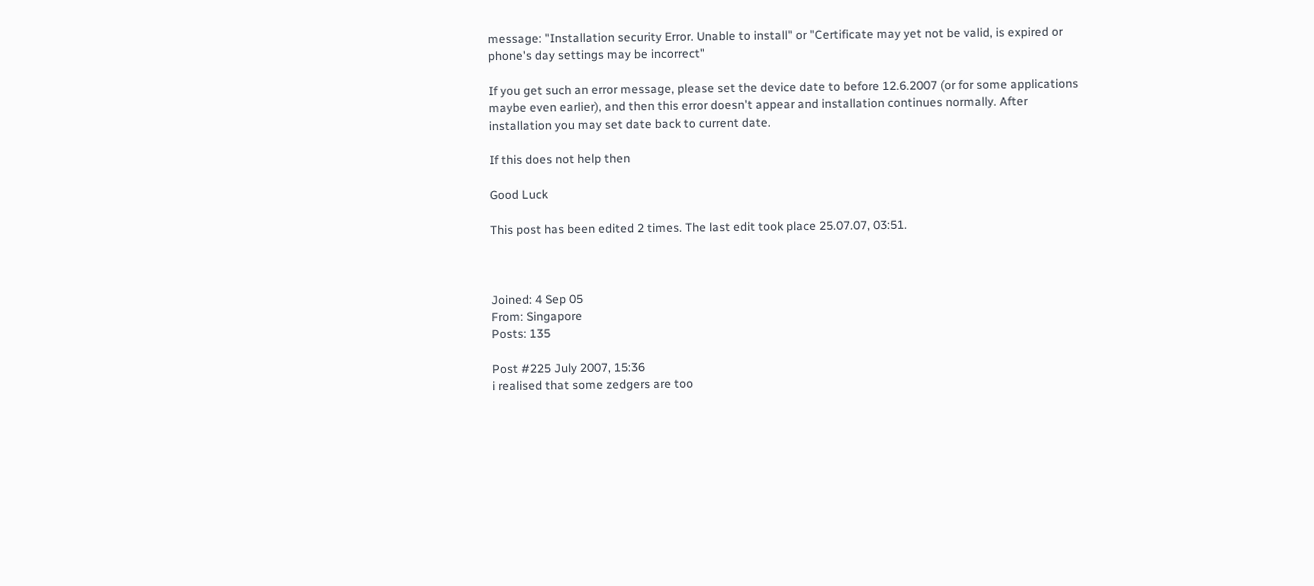message: "Installation security Error. Unable to install" or "Certificate may yet not be valid, is expired or phone's day settings may be incorrect"

If you get such an error message, please set the device date to before 12.6.2007 (or for some applications maybe even earlier), and then this error doesn't appear and installation continues normally. After installation you may set date back to current date.

If this does not help then

Good Luck

This post has been edited 2 times. The last edit took place 25.07.07, 03:51.



Joined: 4 Sep 05
From: Singapore
Posts: 135

Post #225 July 2007, 15:36
i realised that some zedgers are too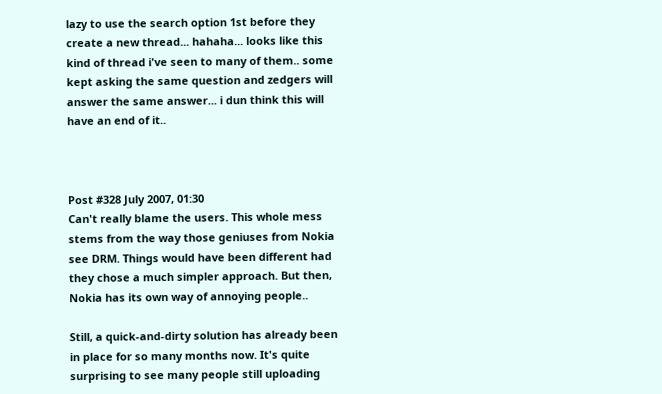lazy to use the search option 1st before they create a new thread... hahaha... looks like this kind of thread i've seen to many of them.. some kept asking the same question and zedgers will answer the same answer... i dun think this will have an end of it..



Post #328 July 2007, 01:30
Can't really blame the users. This whole mess stems from the way those geniuses from Nokia see DRM. Things would have been different had they chose a much simpler approach. But then, Nokia has its own way of annoying people..

Still, a quick-and-dirty solution has already been in place for so many months now. It's quite surprising to see many people still uploading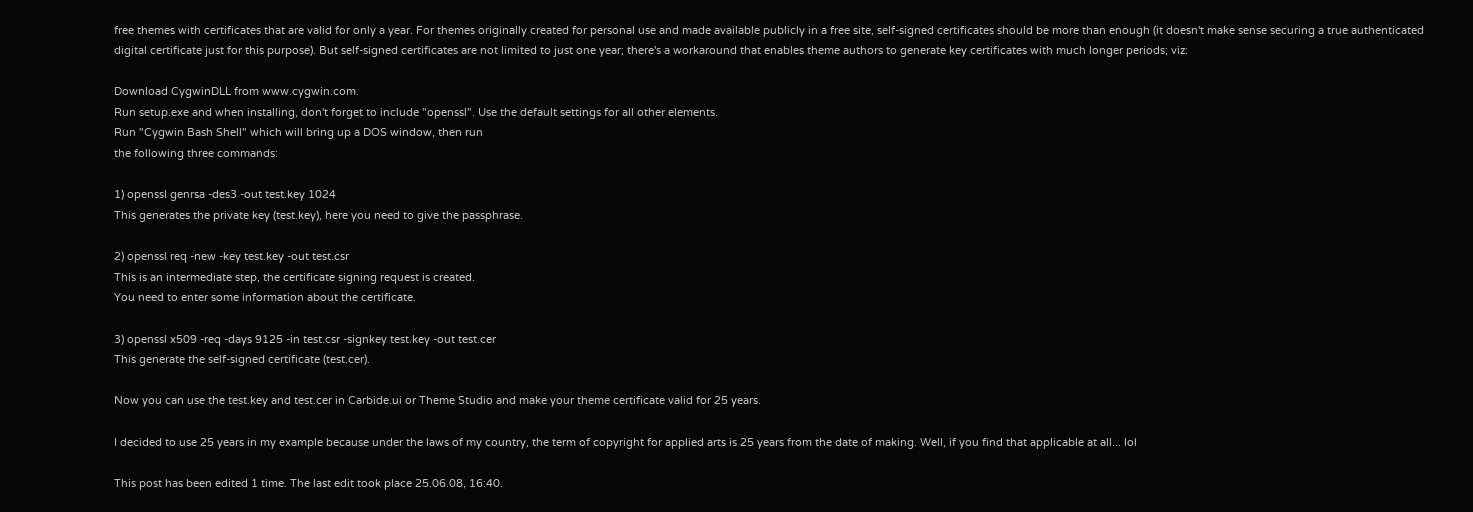free themes with certificates that are valid for only a year. For themes originally created for personal use and made available publicly in a free site, self-signed certificates should be more than enough (it doesn't make sense securing a true authenticated digital certificate just for this purpose). But self-signed certificates are not limited to just one year; there's a workaround that enables theme authors to generate key certificates with much longer periods; viz:

Download CygwinDLL from www.cygwin.com.
Run setup.exe and when installing, don't forget to include "openssl". Use the default settings for all other elements.
Run "Cygwin Bash Shell" which will bring up a DOS window, then run
the following three commands:

1) openssl genrsa -des3 -out test.key 1024
This generates the private key (test.key), here you need to give the passphrase.

2) openssl req -new -key test.key -out test.csr
This is an intermediate step, the certificate signing request is created.
You need to enter some information about the certificate.

3) openssl x509 -req -days 9125 -in test.csr -signkey test.key -out test.cer
This generate the self-signed certificate (test.cer).

Now you can use the test.key and test.cer in Carbide.ui or Theme Studio and make your theme certificate valid for 25 years.

I decided to use 25 years in my example because under the laws of my country, the term of copyright for applied arts is 25 years from the date of making. Well, if you find that applicable at all... lol

This post has been edited 1 time. The last edit took place 25.06.08, 16:40.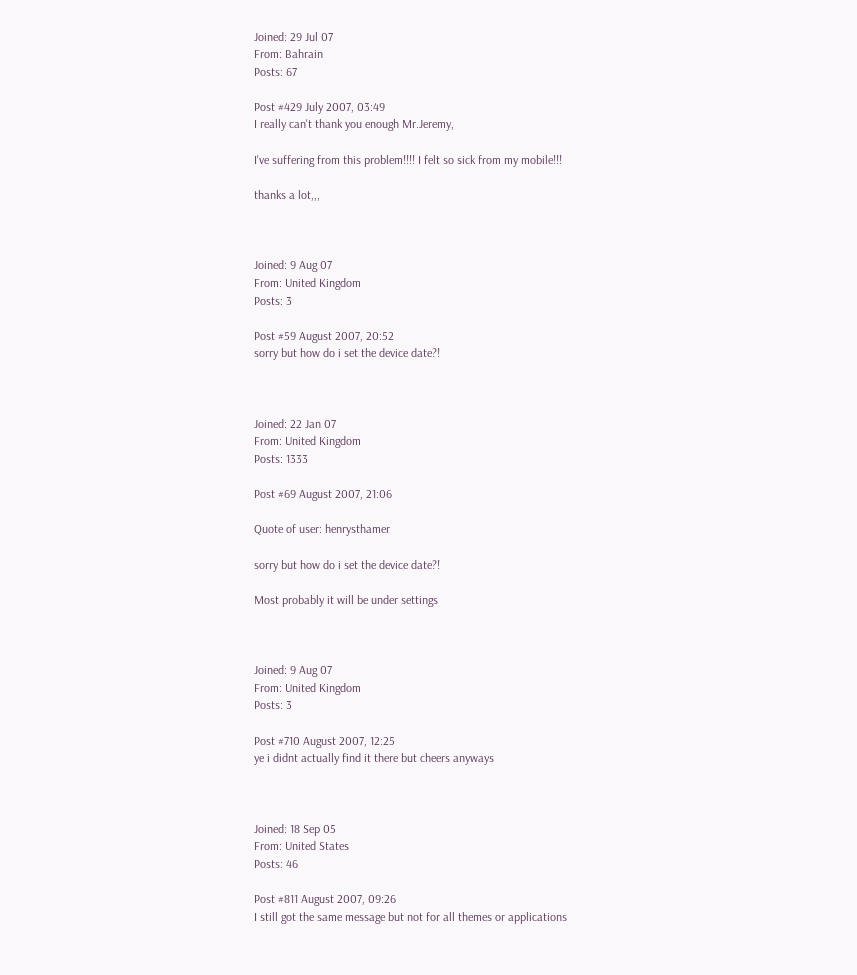Joined: 29 Jul 07
From: Bahrain
Posts: 67

Post #429 July 2007, 03:49
I really can't thank you enough Mr.Jeremy,

I've suffering from this problem!!!! I felt so sick from my mobile!!!

thanks a lot,,,



Joined: 9 Aug 07
From: United Kingdom
Posts: 3

Post #59 August 2007, 20:52
sorry but how do i set the device date?!



Joined: 22 Jan 07
From: United Kingdom
Posts: 1333

Post #69 August 2007, 21:06

Quote of user: henrysthamer

sorry but how do i set the device date?!

Most probably it will be under settings



Joined: 9 Aug 07
From: United Kingdom
Posts: 3

Post #710 August 2007, 12:25
ye i didnt actually find it there but cheers anyways



Joined: 18 Sep 05
From: United States
Posts: 46

Post #811 August 2007, 09:26
I still got the same message but not for all themes or applications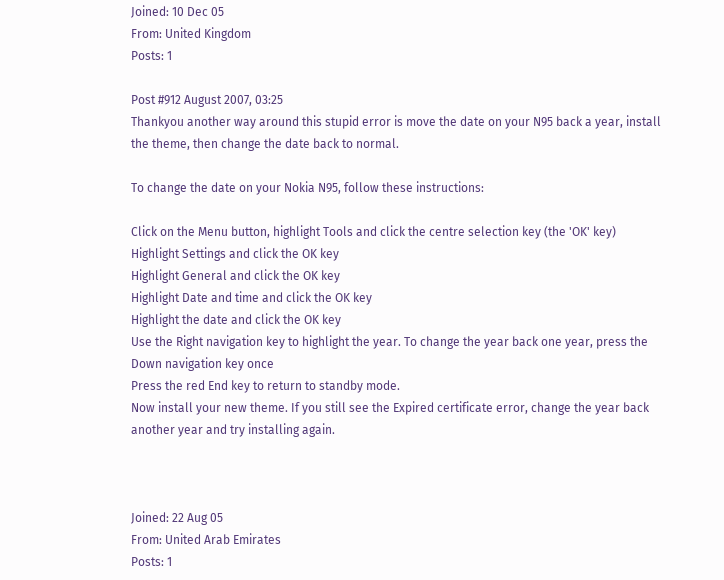Joined: 10 Dec 05
From: United Kingdom
Posts: 1

Post #912 August 2007, 03:25
Thankyou another way around this stupid error is move the date on your N95 back a year, install the theme, then change the date back to normal.

To change the date on your Nokia N95, follow these instructions:

Click on the Menu button, highlight Tools and click the centre selection key (the 'OK' key)
Highlight Settings and click the OK key
Highlight General and click the OK key
Highlight Date and time and click the OK key
Highlight the date and click the OK key
Use the Right navigation key to highlight the year. To change the year back one year, press the Down navigation key once
Press the red End key to return to standby mode.
Now install your new theme. If you still see the Expired certificate error, change the year back another year and try installing again.



Joined: 22 Aug 05
From: United Arab Emirates
Posts: 1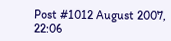Post #1012 August 2007, 22:06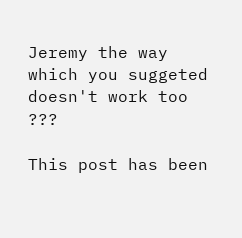Jeremy the way which you suggeted doesn't work too ???

This post has been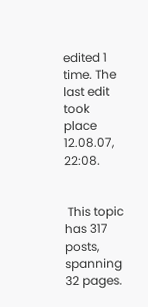edited 1 time. The last edit took place 12.08.07, 22:08.


 This topic has 317 posts, spanning 32 pages.